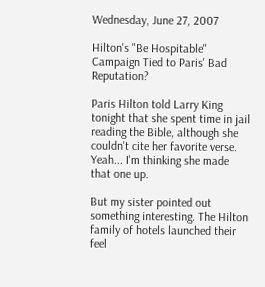Wednesday, June 27, 2007

Hilton's "Be Hospitable" Campaign Tied to Paris' Bad Reputation?

Paris Hilton told Larry King tonight that she spent time in jail reading the Bible, although she couldn't cite her favorite verse. Yeah... I'm thinking she made that one up.

But my sister pointed out something interesting. The Hilton family of hotels launched their feel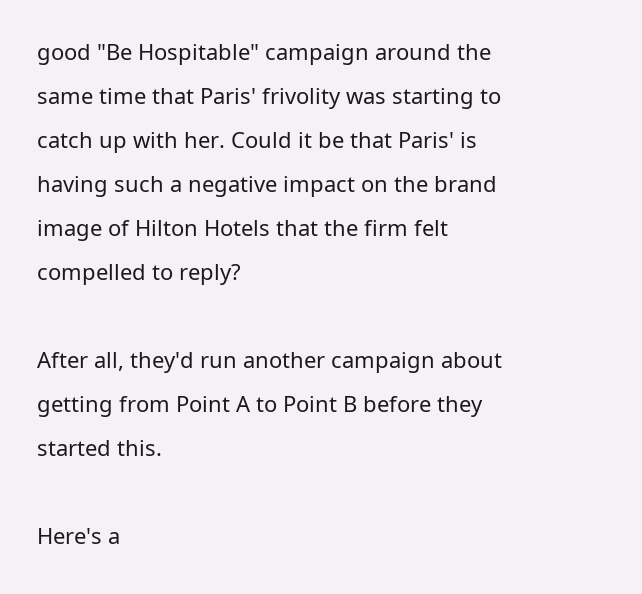good "Be Hospitable" campaign around the same time that Paris' frivolity was starting to catch up with her. Could it be that Paris' is having such a negative impact on the brand image of Hilton Hotels that the firm felt compelled to reply?

After all, they'd run another campaign about getting from Point A to Point B before they started this.

Here's a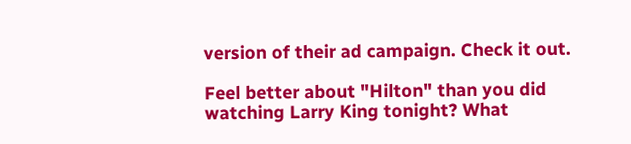version of their ad campaign. Check it out.

Feel better about "Hilton" than you did watching Larry King tonight? What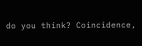do you think? Coincidence,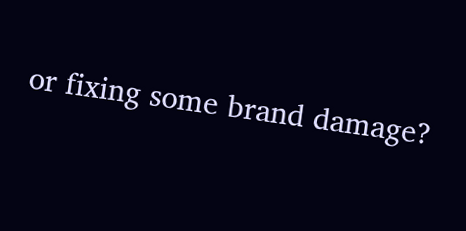or fixing some brand damage?